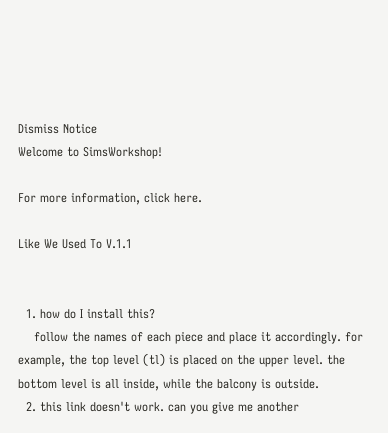Dismiss Notice
Welcome to SimsWorkshop!

For more information, click here.

Like We Used To V.1.1


  1. how do I install this?
    follow the names of each piece and place it accordingly. for example, the top level (tl) is placed on the upper level. the bottom level is all inside, while the balcony is outside.
  2. this link doesn't work. can you give me another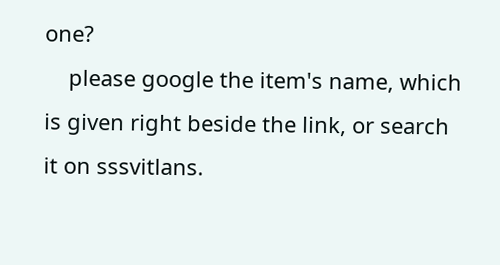one?
    please google the item's name, which is given right beside the link, or search it on sssvitlans.